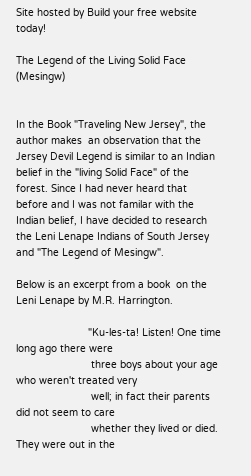Site hosted by Build your free website today!

The Legend of the Living Solid Face (Mesingw)


In the Book "Traveling New Jersey", the author makes  an observation that the Jersey Devil Legend is similar to an Indian belief in the "living Solid Face" of the forest. Since I had never heard that before and I was not familar with the Indian belief, I have decided to research the Leni Lenape Indians of South Jersey and "The Legend of Mesingw".

Below is an excerpt from a book  on the Leni Lenape by M.R. Harrington.

                        "Ku-les-ta! Listen! One time long ago there were
                         three boys about your age who weren't treated very
                         well; in fact their parents did not seem to care
                         whether they lived or died. They were out in the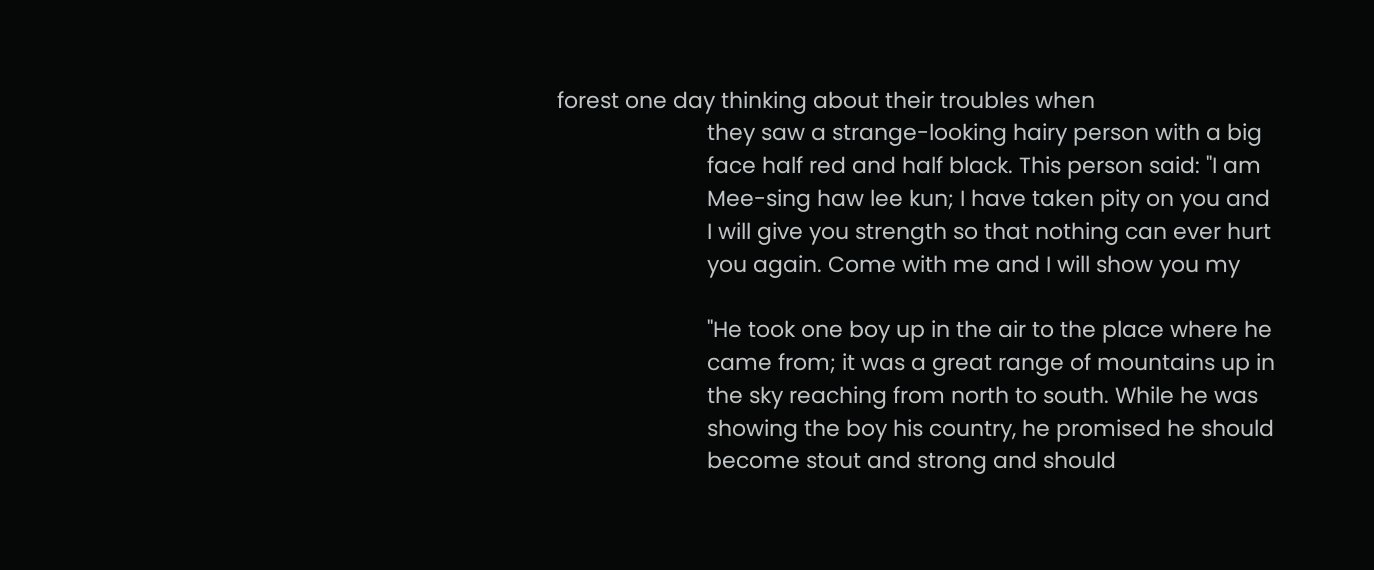forest one day thinking about their troubles when
                         they saw a strange-looking hairy person with a big
                         face half red and half black. This person said: "I am
                         Mee-sing haw lee kun; I have taken pity on you and
                         I will give you strength so that nothing can ever hurt
                         you again. Come with me and I will show you my

                         "He took one boy up in the air to the place where he
                         came from; it was a great range of mountains up in
                         the sky reaching from north to south. While he was
                         showing the boy his country, he promised he should
                         become stout and strong and should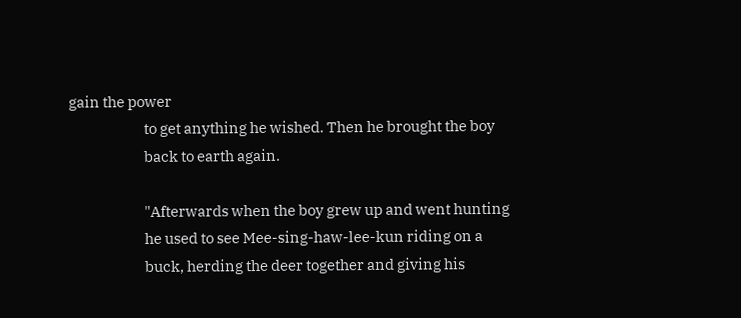gain the power
                         to get anything he wished. Then he brought the boy
                         back to earth again.

                         "Afterwards when the boy grew up and went hunting
                         he used to see Mee-sing-haw-lee-kun riding on a
                         buck, herding the deer together and giving his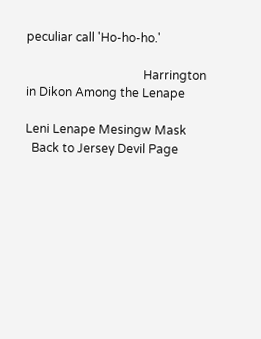peculiar call 'Ho-ho-ho.'

                                       Harrington in Dikon Among the Lenape

Leni Lenape Mesingw Mask
  Back to Jersey Devil Page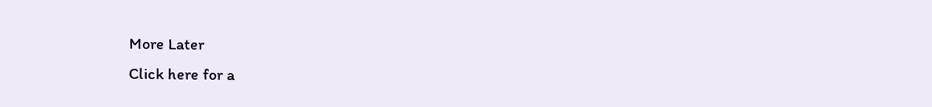More Later
Click here for a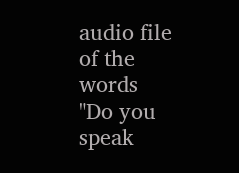audio file of the words "Do you speak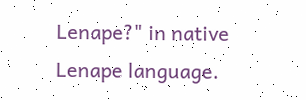Lenape?" in native Lenape language.